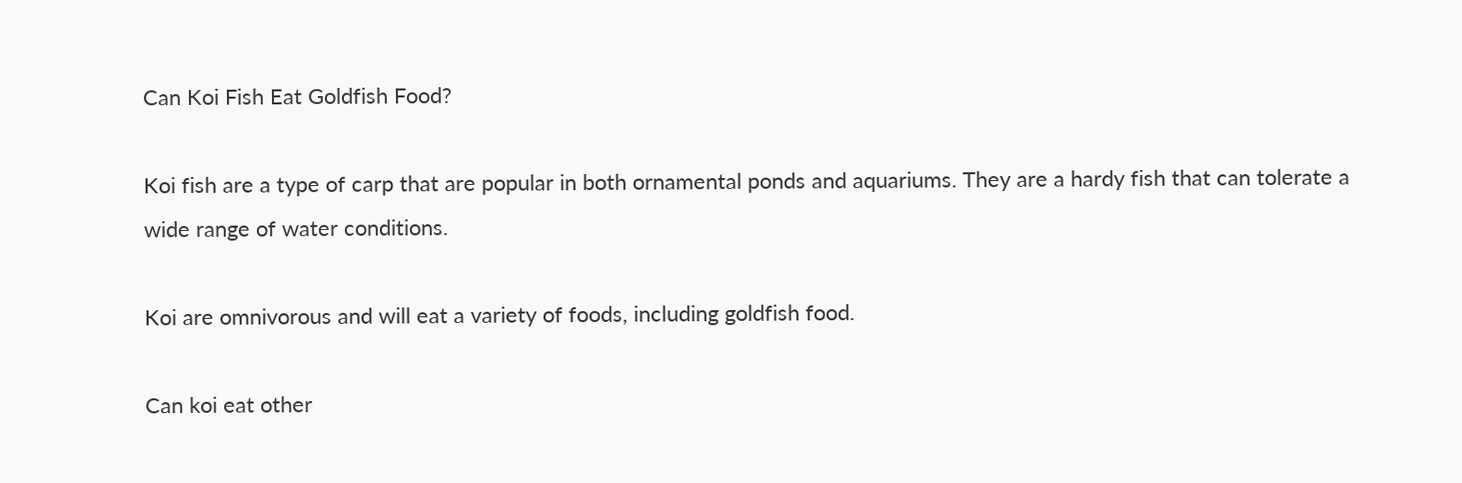Can Koi Fish Eat Goldfish Food?

Koi fish are a type of carp that are popular in both ornamental ponds and aquariums. They are a hardy fish that can tolerate a wide range of water conditions.

Koi are omnivorous and will eat a variety of foods, including goldfish food.

Can koi eat other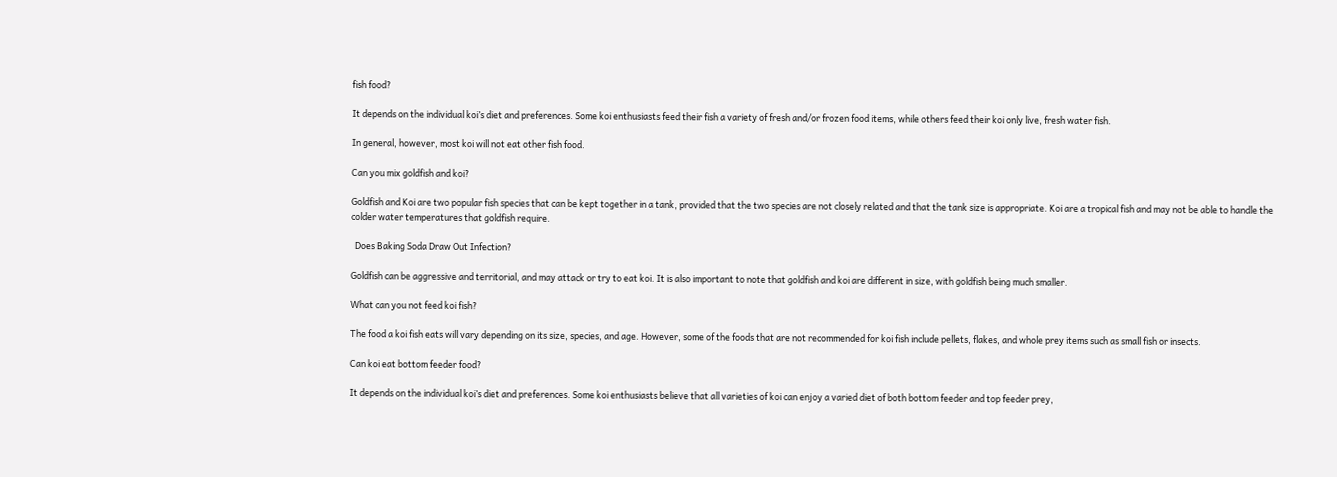fish food?

It depends on the individual koi’s diet and preferences. Some koi enthusiasts feed their fish a variety of fresh and/or frozen food items, while others feed their koi only live, fresh water fish.

In general, however, most koi will not eat other fish food.

Can you mix goldfish and koi?

Goldfish and Koi are two popular fish species that can be kept together in a tank, provided that the two species are not closely related and that the tank size is appropriate. Koi are a tropical fish and may not be able to handle the colder water temperatures that goldfish require.

  Does Baking Soda Draw Out Infection?

Goldfish can be aggressive and territorial, and may attack or try to eat koi. It is also important to note that goldfish and koi are different in size, with goldfish being much smaller.

What can you not feed koi fish?

The food a koi fish eats will vary depending on its size, species, and age. However, some of the foods that are not recommended for koi fish include pellets, flakes, and whole prey items such as small fish or insects.

Can koi eat bottom feeder food?

It depends on the individual koi’s diet and preferences. Some koi enthusiasts believe that all varieties of koi can enjoy a varied diet of both bottom feeder and top feeder prey,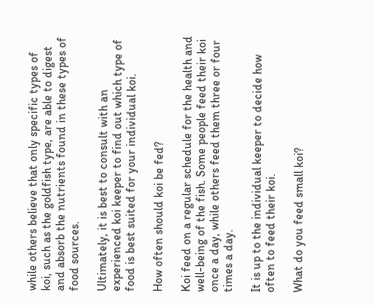while others believe that only specific types of koi, such as the goldfish type, are able to digest and absorb the nutrients found in these types of food sources.

Ultimately, it is best to consult with an experienced koi keeper to find out which type of food is best suited for your individual koi.

How often should koi be fed?

Koi feed on a regular schedule for the health and well-being of the fish. Some people feed their koi once a day, while others feed them three or four times a day.

It is up to the individual keeper to decide how often to feed their koi.

What do you feed small koi?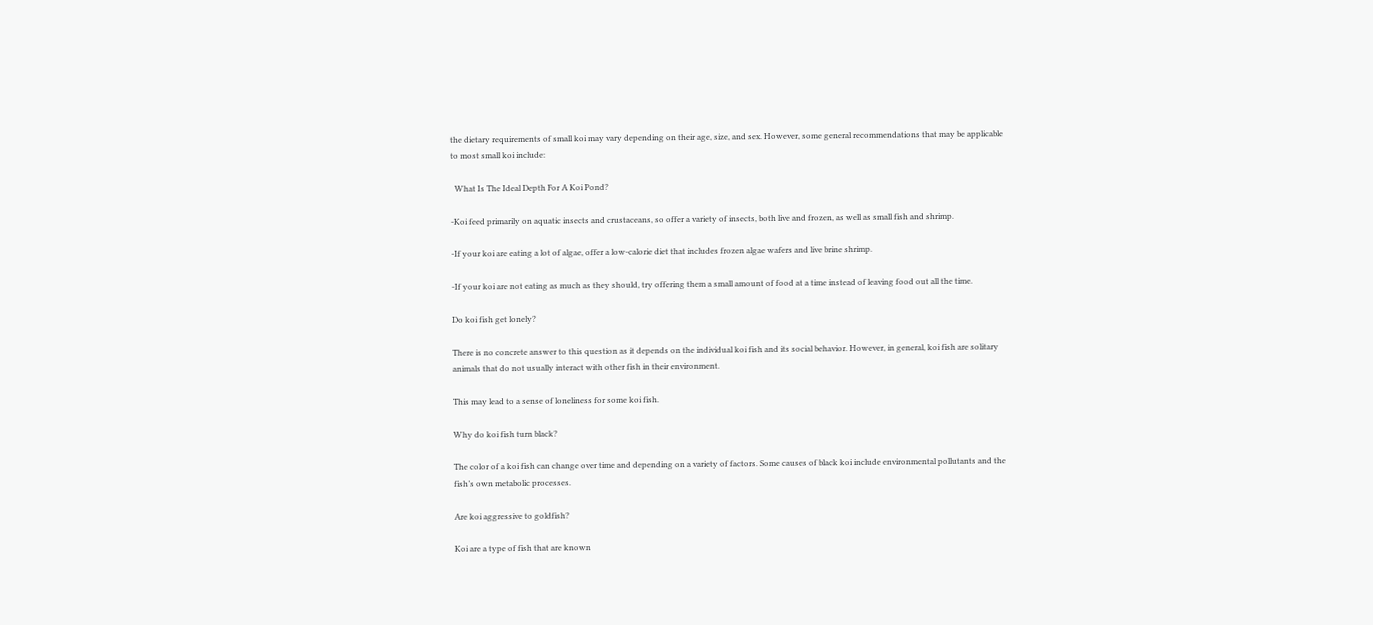the dietary requirements of small koi may vary depending on their age, size, and sex. However, some general recommendations that may be applicable to most small koi include:

  What Is The Ideal Depth For A Koi Pond?

-Koi feed primarily on aquatic insects and crustaceans, so offer a variety of insects, both live and frozen, as well as small fish and shrimp.

-If your koi are eating a lot of algae, offer a low-calorie diet that includes frozen algae wafers and live brine shrimp.

-If your koi are not eating as much as they should, try offering them a small amount of food at a time instead of leaving food out all the time.

Do koi fish get lonely?

There is no concrete answer to this question as it depends on the individual koi fish and its social behavior. However, in general, koi fish are solitary animals that do not usually interact with other fish in their environment.

This may lead to a sense of loneliness for some koi fish.

Why do koi fish turn black?

The color of a koi fish can change over time and depending on a variety of factors. Some causes of black koi include environmental pollutants and the fish’s own metabolic processes.

Are koi aggressive to goldfish?

Koi are a type of fish that are known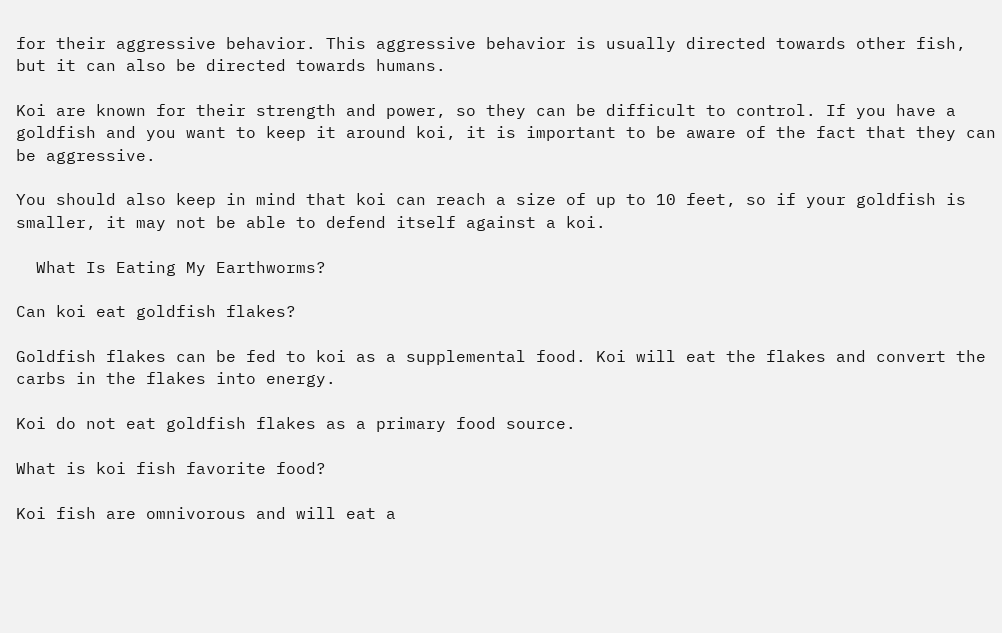for their aggressive behavior. This aggressive behavior is usually directed towards other fish, but it can also be directed towards humans.

Koi are known for their strength and power, so they can be difficult to control. If you have a goldfish and you want to keep it around koi, it is important to be aware of the fact that they can be aggressive.

You should also keep in mind that koi can reach a size of up to 10 feet, so if your goldfish is smaller, it may not be able to defend itself against a koi.

  What Is Eating My Earthworms?

Can koi eat goldfish flakes?

Goldfish flakes can be fed to koi as a supplemental food. Koi will eat the flakes and convert the carbs in the flakes into energy.

Koi do not eat goldfish flakes as a primary food source.

What is koi fish favorite food?

Koi fish are omnivorous and will eat a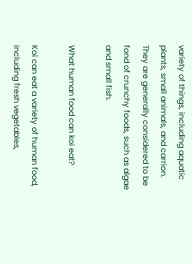variety of things, including aquatic plants, small animals, and carrion. They are generally considered to be fond of crunchy foods, such as algae and small fish.

What human food can koi eat?

Koi can eat a variety of human food, including fresh vegetables,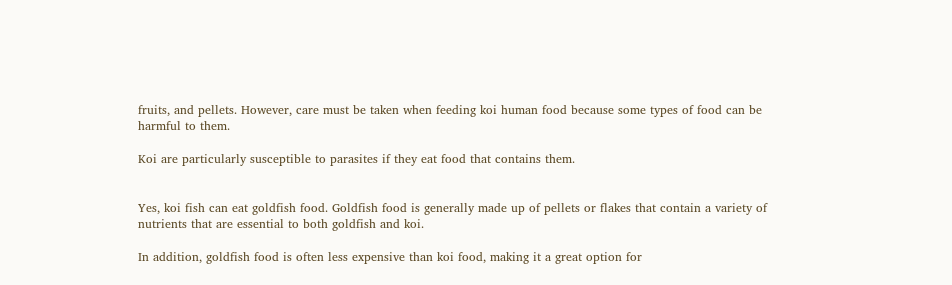fruits, and pellets. However, care must be taken when feeding koi human food because some types of food can be harmful to them.

Koi are particularly susceptible to parasites if they eat food that contains them.


Yes, koi fish can eat goldfish food. Goldfish food is generally made up of pellets or flakes that contain a variety of nutrients that are essential to both goldfish and koi.

In addition, goldfish food is often less expensive than koi food, making it a great option for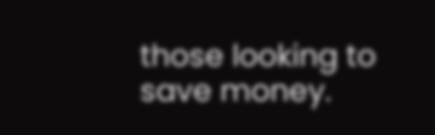those looking to save money.